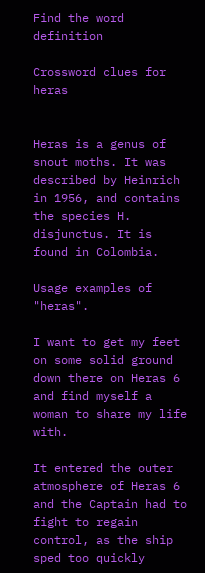Find the word definition

Crossword clues for heras


Heras is a genus of snout moths. It was described by Heinrich in 1956, and contains the species H. disjunctus. It is found in Colombia.

Usage examples of "heras".

I want to get my feet on some solid ground down there on Heras 6 and find myself a woman to share my life with.

It entered the outer atmosphere of Heras 6 and the Captain had to fight to regain control, as the ship sped too quickly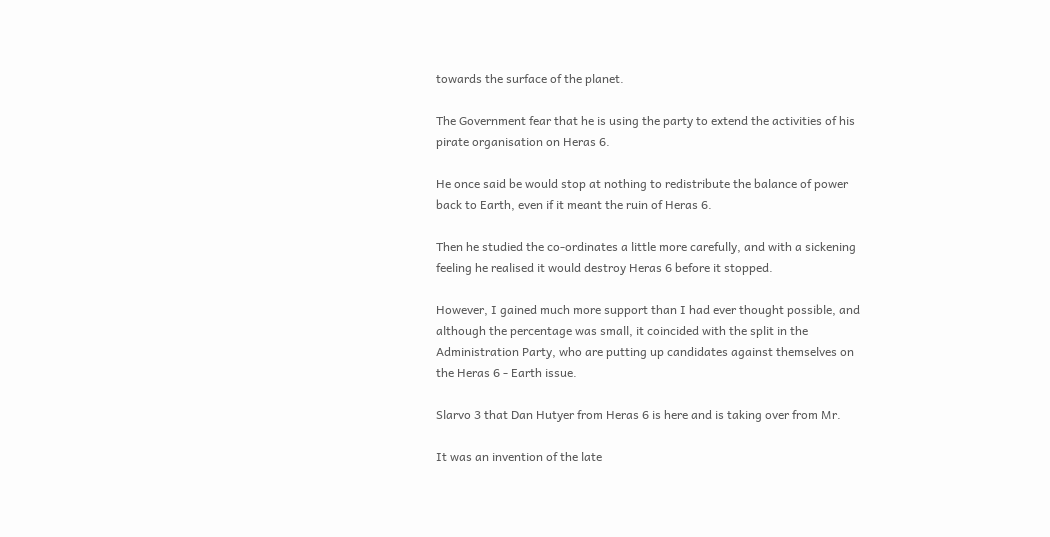towards the surface of the planet.

The Government fear that he is using the party to extend the activities of his pirate organisation on Heras 6.

He once said be would stop at nothing to redistribute the balance of power back to Earth, even if it meant the ruin of Heras 6.

Then he studied the co-ordinates a little more carefully, and with a sickening feeling he realised it would destroy Heras 6 before it stopped.

However, I gained much more support than I had ever thought possible, and although the percentage was small, it coincided with the split in the Administration Party, who are putting up candidates against themselves on the Heras 6 - Earth issue.

Slarvo 3 that Dan Hutyer from Heras 6 is here and is taking over from Mr.

It was an invention of the late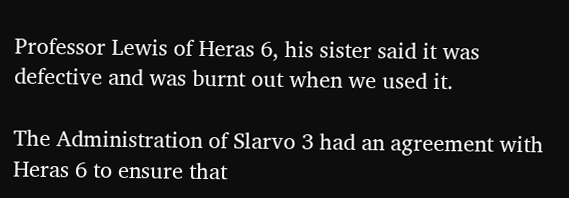Professor Lewis of Heras 6, his sister said it was defective and was burnt out when we used it.

The Administration of Slarvo 3 had an agreement with Heras 6 to ensure that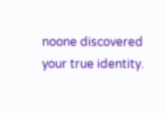noone discovered your true identity.